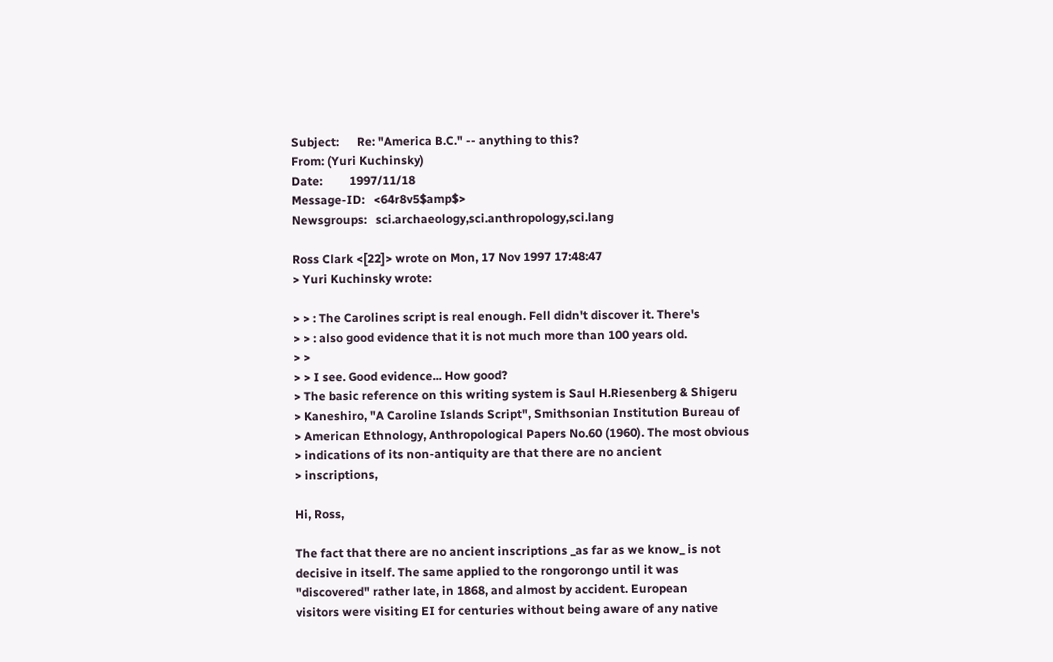Subject:      Re: "America B.C." -- anything to this?
From: (Yuri Kuchinsky)
Date:         1997/11/18
Message-ID:   <64r8v5$amp$>
Newsgroups:   sci.archaeology,sci.anthropology,sci.lang

Ross Clark <[22]> wrote on Mon, 17 Nov 1997 17:48:47
> Yuri Kuchinsky wrote:

> > : The Carolines script is real enough. Fell didn't discover it. There's
> > : also good evidence that it is not much more than 100 years old.
> >
> > I see. Good evidence... How good?
> The basic reference on this writing system is Saul H.Riesenberg & Shigeru
> Kaneshiro, "A Caroline Islands Script", Smithsonian Institution Bureau of
> American Ethnology, Anthropological Papers No.60 (1960). The most obvious
> indications of its non-antiquity are that there are no ancient
> inscriptions,

Hi, Ross,

The fact that there are no ancient inscriptions _as far as we know_ is not
decisive in itself. The same applied to the rongorongo until it was
"discovered" rather late, in 1868, and almost by accident. European
visitors were visiting EI for centuries without being aware of any native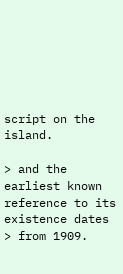script on the island.

> and the earliest known reference to its existence dates
> from 1909.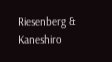Riesenberg & Kaneshiro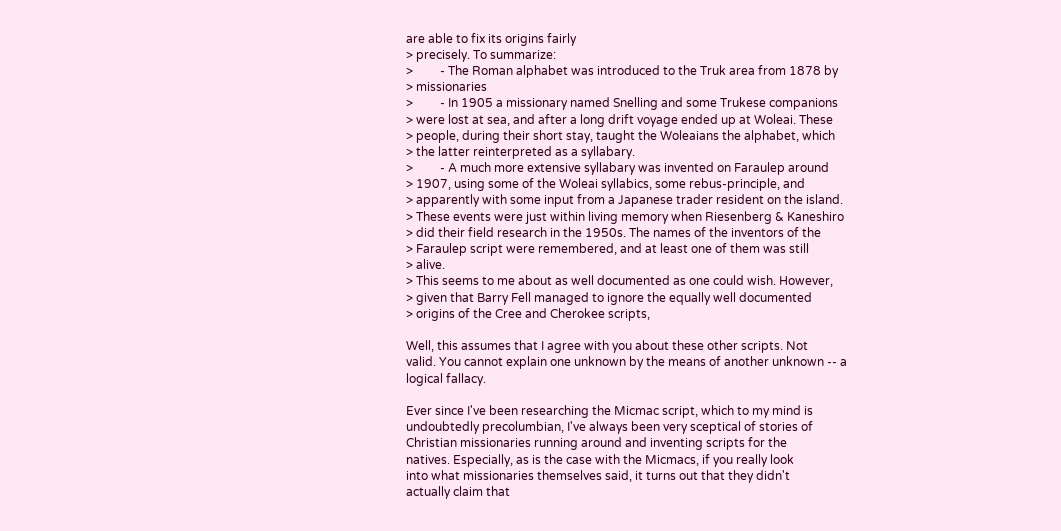are able to fix its origins fairly
> precisely. To summarize:
>         - The Roman alphabet was introduced to the Truk area from 1878 by
> missionaries
>         - In 1905 a missionary named Snelling and some Trukese companions
> were lost at sea, and after a long drift voyage ended up at Woleai. These
> people, during their short stay, taught the Woleaians the alphabet, which
> the latter reinterpreted as a syllabary.
>         - A much more extensive syllabary was invented on Faraulep around
> 1907, using some of the Woleai syllabics, some rebus-principle, and
> apparently with some input from a Japanese trader resident on the island.
> These events were just within living memory when Riesenberg & Kaneshiro
> did their field research in the 1950s. The names of the inventors of the
> Faraulep script were remembered, and at least one of them was still
> alive.
> This seems to me about as well documented as one could wish. However,
> given that Barry Fell managed to ignore the equally well documented
> origins of the Cree and Cherokee scripts,

Well, this assumes that I agree with you about these other scripts. Not
valid. You cannot explain one unknown by the means of another unknown -- a
logical fallacy.

Ever since I've been researching the Micmac script, which to my mind is
undoubtedly precolumbian, I've always been very sceptical of stories of
Christian missionaries running around and inventing scripts for the
natives. Especially, as is the case with the Micmacs, if you really look
into what missionaries themselves said, it turns out that they didn't
actually claim that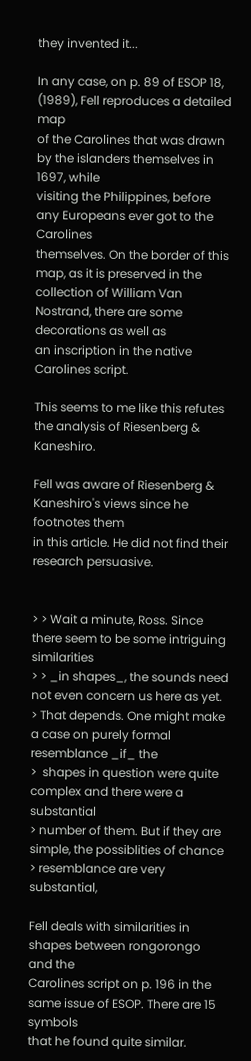they invented it...

In any case, on p. 89 of ESOP 18, (1989), Fell reproduces a detailed map
of the Carolines that was drawn by the islanders themselves in 1697, while
visiting the Philippines, before any Europeans ever got to the Carolines
themselves. On the border of this map, as it is preserved in the
collection of William Van Nostrand, there are some decorations as well as
an inscription in the native Carolines script.

This seems to me like this refutes the analysis of Riesenberg & Kaneshiro.

Fell was aware of Riesenberg & Kaneshiro's views since he footnotes them
in this article. He did not find their research persuasive.


> > Wait a minute, Ross. Since there seem to be some intriguing similarities
> > _in shapes_, the sounds need not even concern us here as yet.
> That depends. One might make a case on purely formal resemblance _if_ the
>  shapes in question were quite complex and there were a substantial
> number of them. But if they are simple, the possiblities of chance
> resemblance are very substantial,

Fell deals with similarities in shapes between rongorongo and the
Carolines script on p. 196 in the same issue of ESOP. There are 15 symbols
that he found quite similar.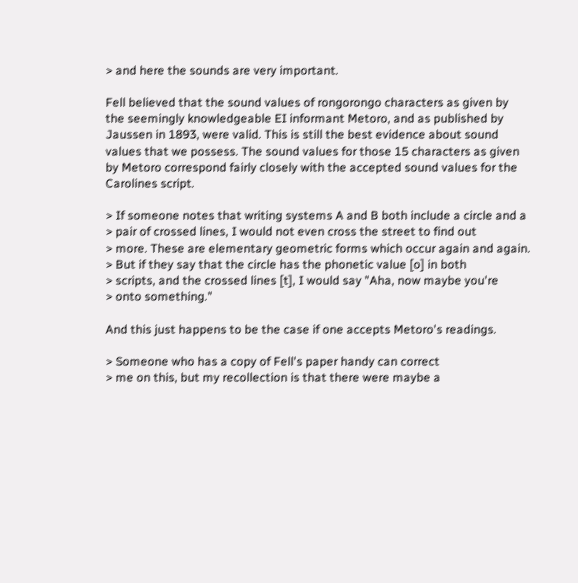> and here the sounds are very important.

Fell believed that the sound values of rongorongo characters as given by
the seemingly knowledgeable EI informant Metoro, and as published by
Jaussen in 1893, were valid. This is still the best evidence about sound
values that we possess. The sound values for those 15 characters as given
by Metoro correspond fairly closely with the accepted sound values for the
Carolines script.

> If someone notes that writing systems A and B both include a circle and a
> pair of crossed lines, I would not even cross the street to find out
> more. These are elementary geometric forms which occur again and again.
> But if they say that the circle has the phonetic value [o] in both
> scripts, and the crossed lines [t], I would say "Aha, now maybe you're
> onto something."

And this just happens to be the case if one accepts Metoro's readings.

> Someone who has a copy of Fell's paper handy can correct
> me on this, but my recollection is that there were maybe a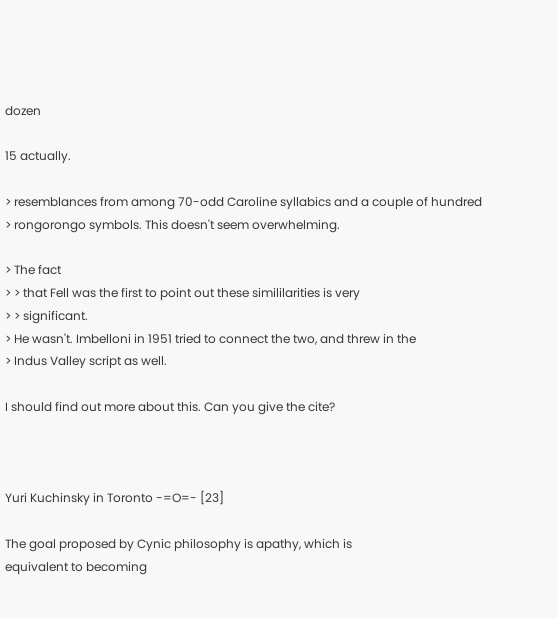dozen

15 actually.

> resemblances from among 70-odd Caroline syllabics and a couple of hundred
> rongorongo symbols. This doesn't seem overwhelming.

> The fact
> > that Fell was the first to point out these simililarities is very
> > significant.
> He wasn't. Imbelloni in 1951 tried to connect the two, and threw in the
> Indus Valley script as well.

I should find out more about this. Can you give the cite?



Yuri Kuchinsky in Toronto -=O=- [23]

The goal proposed by Cynic philosophy is apathy, which is
equivalent to becoming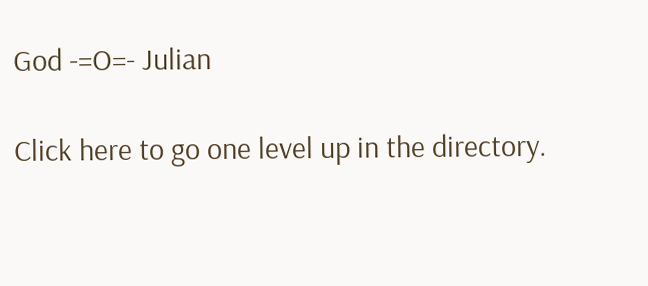God -=O=- Julian

Click here to go one level up in the directory.